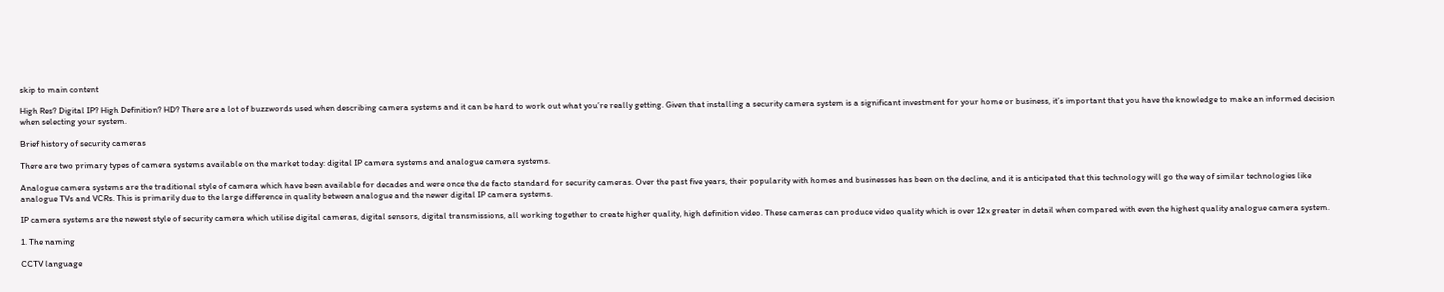skip to main content

High Res? Digital IP? High Definition? HD? There are a lot of buzzwords used when describing camera systems and it can be hard to work out what you’re really getting. Given that installing a security camera system is a significant investment for your home or business, it’s important that you have the knowledge to make an informed decision when selecting your system.

Brief history of security cameras

There are two primary types of camera systems available on the market today: digital IP camera systems and analogue camera systems.

Analogue camera systems are the traditional style of camera which have been available for decades and were once the de facto standard for security cameras. Over the past five years, their popularity with homes and businesses has been on the decline, and it is anticipated that this technology will go the way of similar technologies like analogue TVs and VCRs. This is primarily due to the large difference in quality between analogue and the newer digital IP camera systems.

IP camera systems are the newest style of security camera which utilise digital cameras, digital sensors, digital transmissions, all working together to create higher quality, high definition video. These cameras can produce video quality which is over 12x greater in detail when compared with even the highest quality analogue camera system.

1. The naming

CCTV language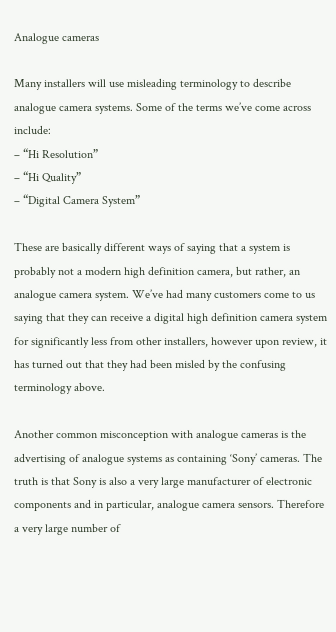Analogue cameras

Many installers will use misleading terminology to describe analogue camera systems. Some of the terms we’ve come across include:
– “Hi Resolution”
– “Hi Quality”
– “Digital Camera System”

These are basically different ways of saying that a system is probably not a modern high definition camera, but rather, an analogue camera system. We’ve had many customers come to us saying that they can receive a digital high definition camera system for significantly less from other installers, however upon review, it has turned out that they had been misled by the confusing terminology above.

Another common misconception with analogue cameras is the advertising of analogue systems as containing ‘Sony’ cameras. The truth is that Sony is also a very large manufacturer of electronic components and in particular, analogue camera sensors. Therefore a very large number of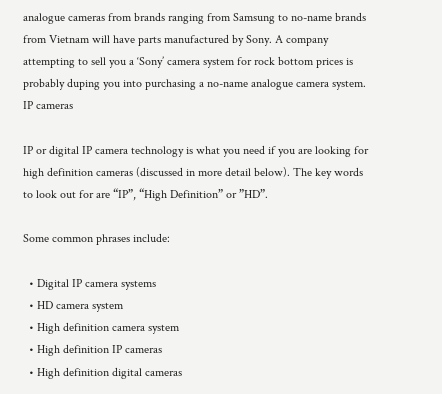analogue cameras from brands ranging from Samsung to no-name brands from Vietnam will have parts manufactured by Sony. A company attempting to sell you a ‘Sony’ camera system for rock bottom prices is probably duping you into purchasing a no-name analogue camera system.
IP cameras

IP or digital IP camera technology is what you need if you are looking for high definition cameras (discussed in more detail below). The key words to look out for are “IP”, “High Definition” or ”HD”.

Some common phrases include:

  • Digital IP camera systems
  • HD camera system
  • High definition camera system
  • High definition IP cameras
  • High definition digital cameras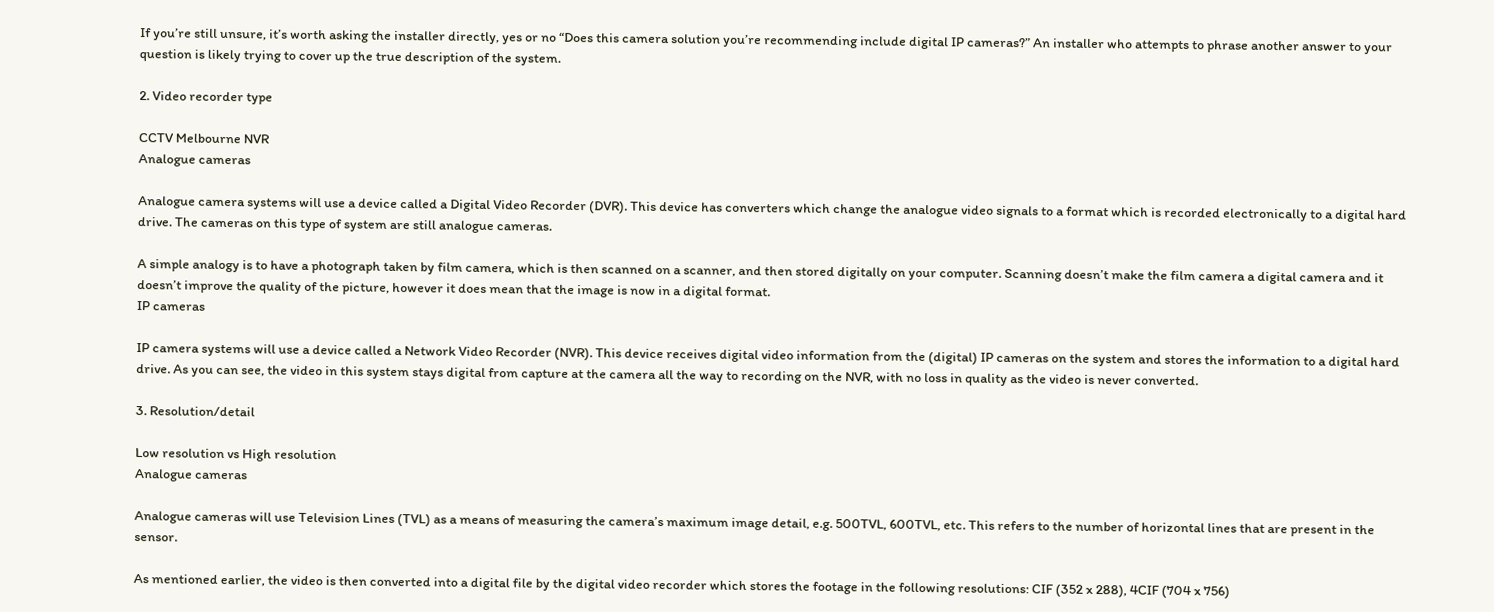If you’re still unsure, it’s worth asking the installer directly, yes or no “Does this camera solution you’re recommending include digital IP cameras?” An installer who attempts to phrase another answer to your question is likely trying to cover up the true description of the system.

2. Video recorder type

CCTV Melbourne NVR
Analogue cameras

Analogue camera systems will use a device called a Digital Video Recorder (DVR). This device has converters which change the analogue video signals to a format which is recorded electronically to a digital hard drive. The cameras on this type of system are still analogue cameras.

A simple analogy is to have a photograph taken by film camera, which is then scanned on a scanner, and then stored digitally on your computer. Scanning doesn’t make the film camera a digital camera and it doesn’t improve the quality of the picture, however it does mean that the image is now in a digital format.
IP cameras

IP camera systems will use a device called a Network Video Recorder (NVR). This device receives digital video information from the (digital) IP cameras on the system and stores the information to a digital hard drive. As you can see, the video in this system stays digital from capture at the camera all the way to recording on the NVR, with no loss in quality as the video is never converted.

3. Resolution/detail

Low resolution vs High resolution
Analogue cameras

Analogue cameras will use Television Lines (TVL) as a means of measuring the camera’s maximum image detail, e.g. 500TVL, 600TVL, etc. This refers to the number of horizontal lines that are present in the sensor.

As mentioned earlier, the video is then converted into a digital file by the digital video recorder which stores the footage in the following resolutions: CIF (352 x 288), 4CIF (704 x 756)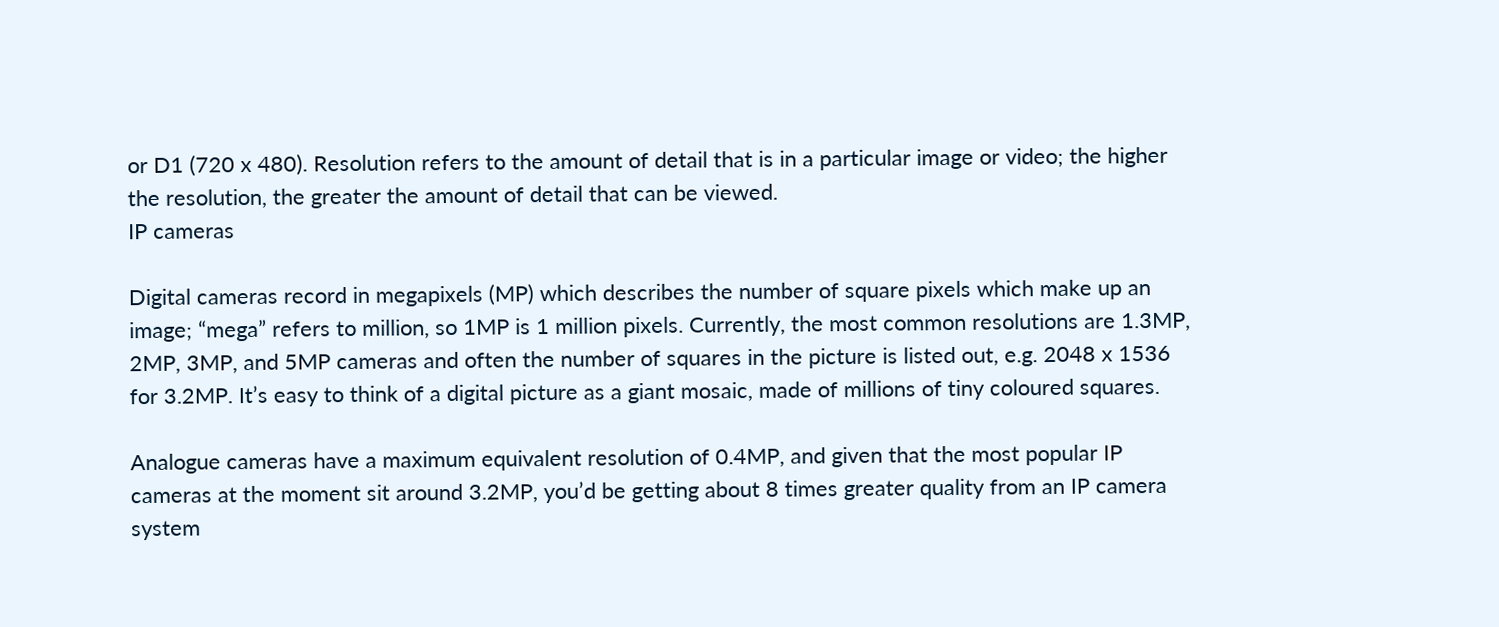or D1 (720 x 480). Resolution refers to the amount of detail that is in a particular image or video; the higher the resolution, the greater the amount of detail that can be viewed.
IP cameras

Digital cameras record in megapixels (MP) which describes the number of square pixels which make up an image; “mega” refers to million, so 1MP is 1 million pixels. Currently, the most common resolutions are 1.3MP, 2MP, 3MP, and 5MP cameras and often the number of squares in the picture is listed out, e.g. 2048 x 1536 for 3.2MP. It’s easy to think of a digital picture as a giant mosaic, made of millions of tiny coloured squares.

Analogue cameras have a maximum equivalent resolution of 0.4MP, and given that the most popular IP cameras at the moment sit around 3.2MP, you’d be getting about 8 times greater quality from an IP camera system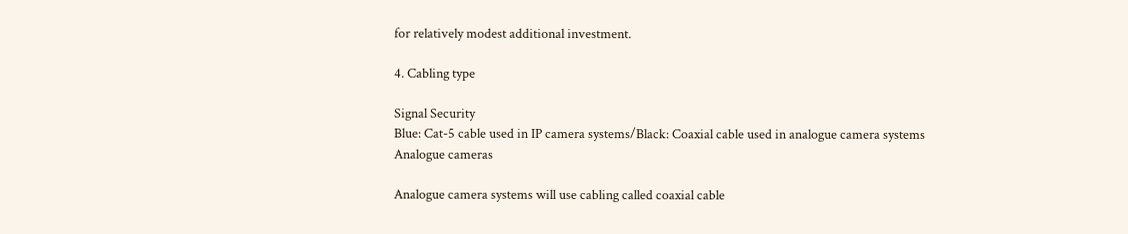for relatively modest additional investment.

4. Cabling type

Signal Security
Blue: Cat-5 cable used in IP camera systems/Black: Coaxial cable used in analogue camera systems
Analogue cameras

Analogue camera systems will use cabling called coaxial cable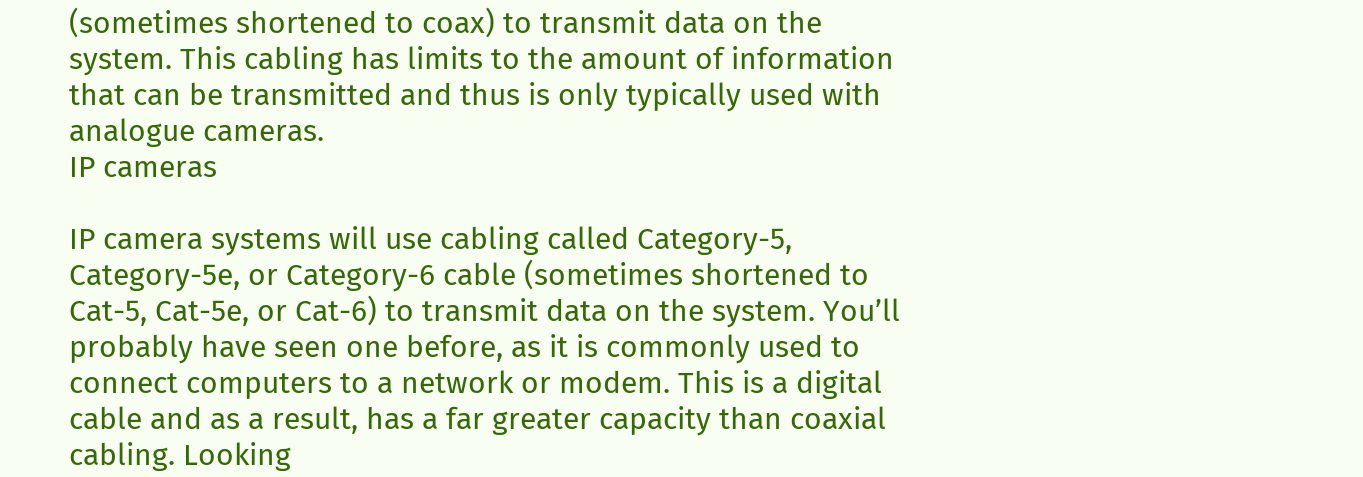(sometimes shortened to coax) to transmit data on the system. This cabling has limits to the amount of information that can be transmitted and thus is only typically used with analogue cameras.
IP cameras

IP camera systems will use cabling called Category-5, Category-5e, or Category-6 cable (sometimes shortened to Cat-5, Cat-5e, or Cat-6) to transmit data on the system. You’ll probably have seen one before, as it is commonly used to connect computers to a network or modem. This is a digital cable and as a result, has a far greater capacity than coaxial cabling. Looking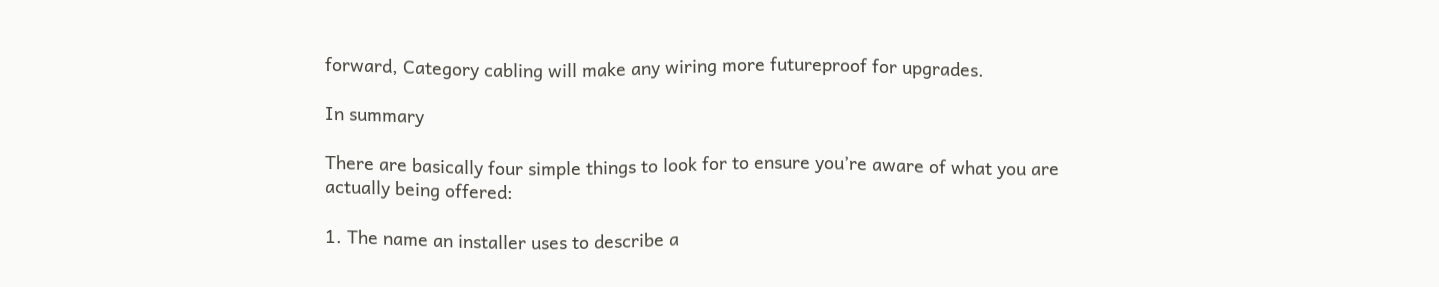forward, Category cabling will make any wiring more futureproof for upgrades.

In summary

There are basically four simple things to look for to ensure you’re aware of what you are actually being offered:

1. The name an installer uses to describe a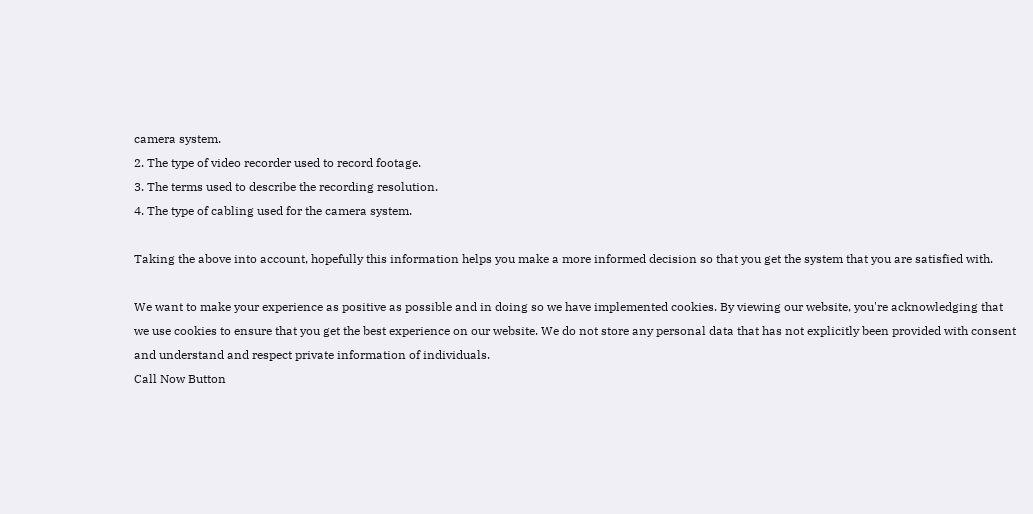camera system.
2. The type of video recorder used to record footage.
3. The terms used to describe the recording resolution.
4. The type of cabling used for the camera system.

Taking the above into account, hopefully this information helps you make a more informed decision so that you get the system that you are satisfied with.

We want to make your experience as positive as possible and in doing so we have implemented cookies. By viewing our website, you're acknowledging that we use cookies to ensure that you get the best experience on our website. We do not store any personal data that has not explicitly been provided with consent and understand and respect private information of individuals.
Call Now Button